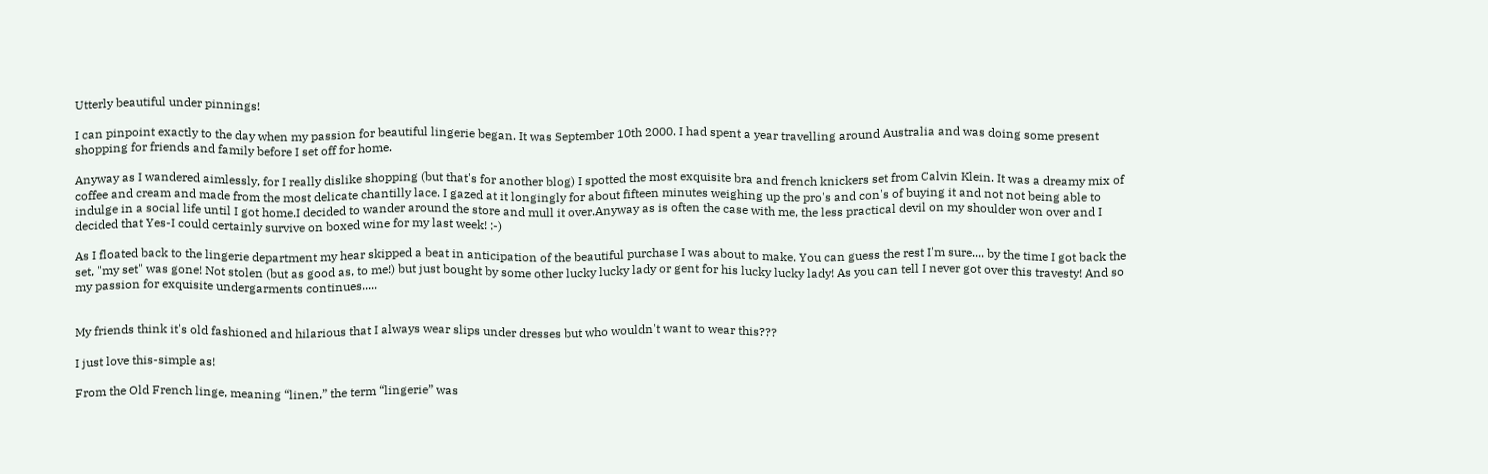Utterly beautiful under pinnings!

I can pinpoint exactly to the day when my passion for beautiful lingerie began. It was September 10th 2000. I had spent a year travelling around Australia and was doing some present shopping for friends and family before I set off for home.

Anyway as I wandered aimlessly, for I really dislike shopping (but that's for another blog) I spotted the most exquisite bra and french knickers set from Calvin Klein. It was a dreamy mix of coffee and cream and made from the most delicate chantilly lace. I gazed at it longingly for about fifteen minutes weighing up the pro's and con's of buying it and not not being able to indulge in a social life until I got home.I decided to wander around the store and mull it over.Anyway as is often the case with me, the less practical devil on my shoulder won over and I decided that Yes-I could certainly survive on boxed wine for my last week! :-)

As I floated back to the lingerie department my hear skipped a beat in anticipation of the beautiful purchase I was about to make. You can guess the rest I'm sure.... by the time I got back the set, "my set" was gone! Not stolen (but as good as, to me!) but just bought by some other lucky lucky lady or gent for his lucky lucky lady! As you can tell I never got over this travesty! And so my passion for exquisite undergarments continues.....


My friends think it's old fashioned and hilarious that I always wear slips under dresses but who wouldn't want to wear this???

I just love this-simple as!

From the Old French linge, meaning “linen,” the term “lingerie” was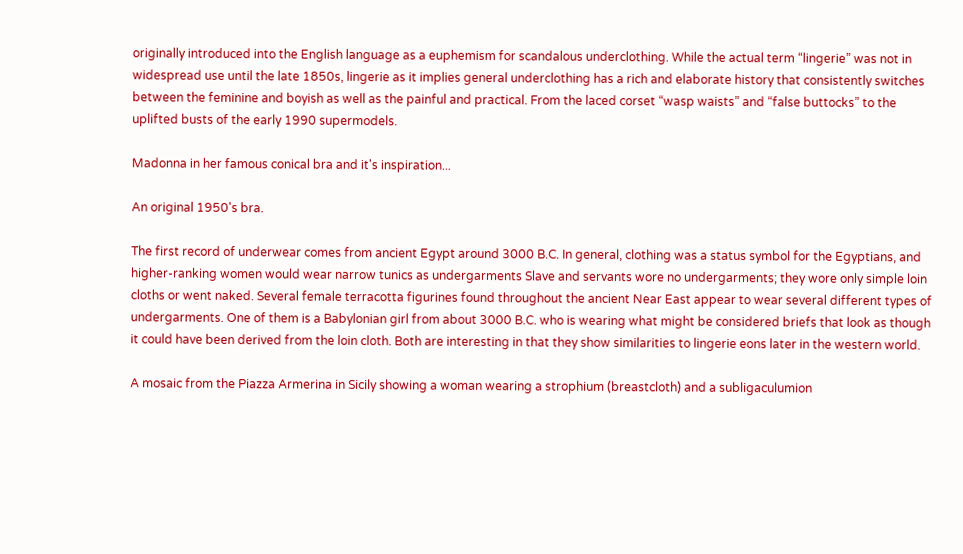originally introduced into the English language as a euphemism for scandalous underclothing. While the actual term “lingerie” was not in widespread use until the late 1850s, lingerie as it implies general underclothing has a rich and elaborate history that consistently switches between the feminine and boyish as well as the painful and practical. From the laced corset “wasp waists” and “false buttocks” to the uplifted busts of the early 1990 supermodels.

Madonna in her famous conical bra and it's inspiration...

An original 1950's bra.

The first record of underwear comes from ancient Egypt around 3000 B.C. In general, clothing was a status symbol for the Egyptians, and higher-ranking women would wear narrow tunics as undergarments Slave and servants wore no undergarments; they wore only simple loin cloths or went naked. Several female terracotta figurines found throughout the ancient Near East appear to wear several different types of undergarments. One of them is a Babylonian girl from about 3000 B.C. who is wearing what might be considered briefs that look as though it could have been derived from the loin cloth. Both are interesting in that they show similarities to lingerie eons later in the western world.

A mosaic from the Piazza Armerina in Sicily showing a woman wearing a strophium (breastcloth) and a subligaculumion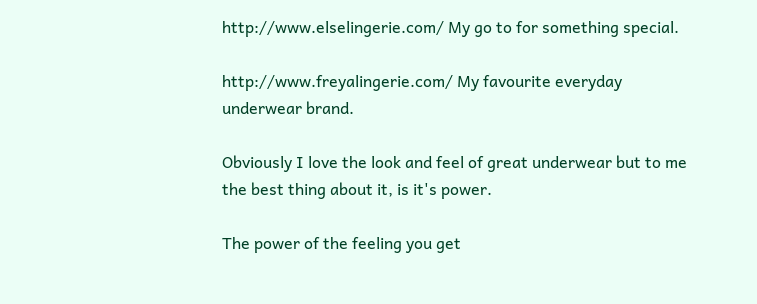http://www.elselingerie.com/ My go to for something special.

http://www.freyalingerie.com/ My favourite everyday underwear brand.

Obviously I love the look and feel of great underwear but to me the best thing about it, is it's power.

The power of the feeling you get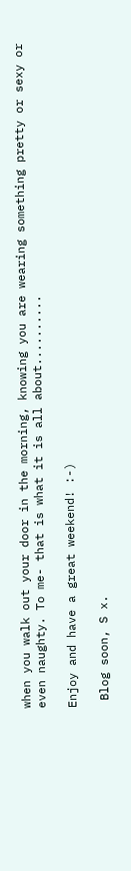when you walk out your door in the morning, knowing you are wearing something pretty or sexy or even naughty. To me- that is what it is all about..........

Enjoy and have a great weekend! :-)

 Blog soon, S x.